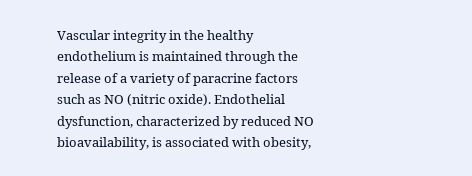Vascular integrity in the healthy endothelium is maintained through the release of a variety of paracrine factors such as NO (nitric oxide). Endothelial dysfunction, characterized by reduced NO bioavailability, is associated with obesity,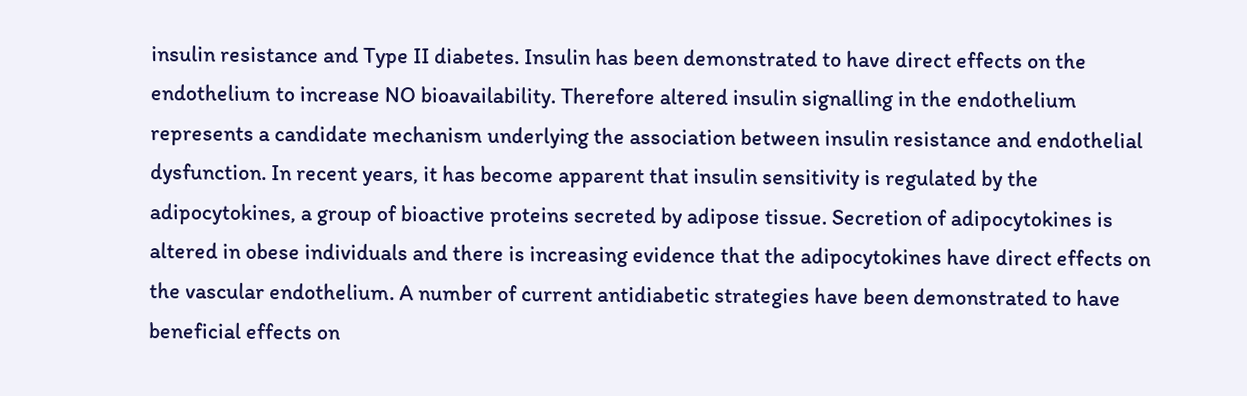insulin resistance and Type II diabetes. Insulin has been demonstrated to have direct effects on the endothelium to increase NO bioavailability. Therefore altered insulin signalling in the endothelium represents a candidate mechanism underlying the association between insulin resistance and endothelial dysfunction. In recent years, it has become apparent that insulin sensitivity is regulated by the adipocytokines, a group of bioactive proteins secreted by adipose tissue. Secretion of adipocytokines is altered in obese individuals and there is increasing evidence that the adipocytokines have direct effects on the vascular endothelium. A number of current antidiabetic strategies have been demonstrated to have beneficial effects on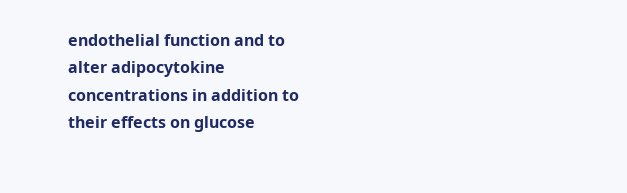endothelial function and to alter adipocytokine concentrations in addition to their effects on glucose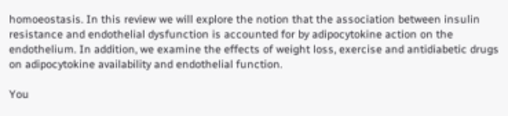homoeostasis. In this review we will explore the notion that the association between insulin resistance and endothelial dysfunction is accounted for by adipocytokine action on the endothelium. In addition, we examine the effects of weight loss, exercise and antidiabetic drugs on adipocytokine availability and endothelial function.

You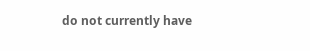do not currently have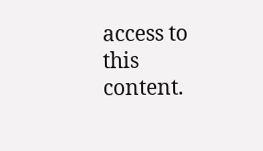access to this content.